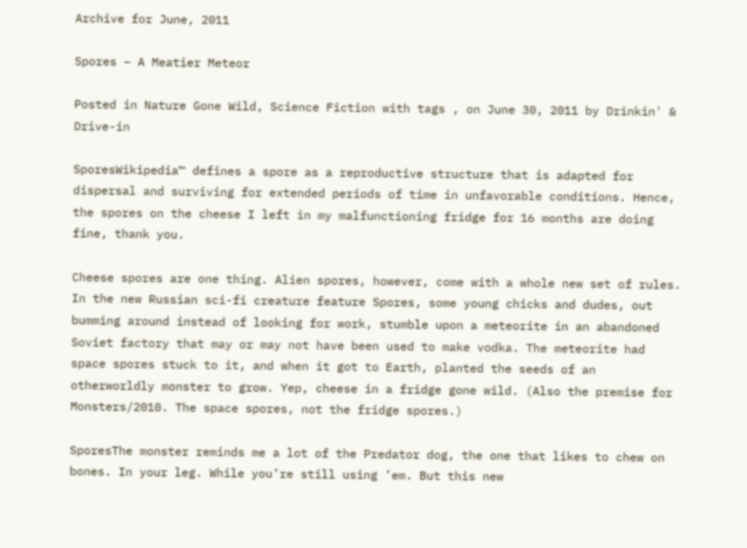Archive for June, 2011

Spores – A Meatier Meteor

Posted in Nature Gone Wild, Science Fiction with tags , on June 30, 2011 by Drinkin' & Drive-in

SporesWikipedia™ defines a spore as a reproductive structure that is adapted for dispersal and surviving for extended periods of time in unfavorable conditions. Hence, the spores on the cheese I left in my malfunctioning fridge for 16 months are doing fine, thank you.

Cheese spores are one thing. Alien spores, however, come with a whole new set of rules. In the new Russian sci-fi creature feature Spores, some young chicks and dudes, out bumming around instead of looking for work, stumble upon a meteorite in an abandoned Soviet factory that may or may not have been used to make vodka. The meteorite had space spores stuck to it, and when it got to Earth, planted the seeds of an otherworldly monster to grow. Yep, cheese in a fridge gone wild. (Also the premise for Monsters/2010. The space spores, not the fridge spores.)

SporesThe monster reminds me a lot of the Predator dog, the one that likes to chew on bones. In your leg. While you’re still using ’em. But this new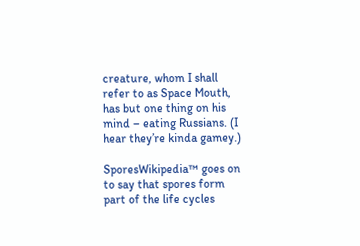creature, whom I shall refer to as Space Mouth, has but one thing on his mind – eating Russians. (I hear they’re kinda gamey.)

SporesWikipedia™ goes on to say that spores form part of the life cycles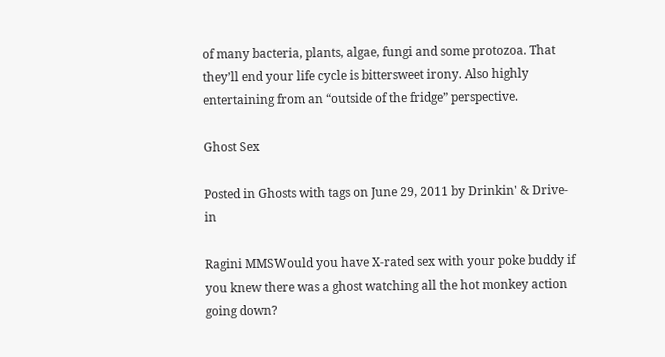of many bacteria, plants, algae, fungi and some protozoa. That they’ll end your life cycle is bittersweet irony. Also highly entertaining from an “outside of the fridge” perspective.

Ghost Sex

Posted in Ghosts with tags on June 29, 2011 by Drinkin' & Drive-in

Ragini MMSWould you have X-rated sex with your poke buddy if you knew there was a ghost watching all the hot monkey action going down?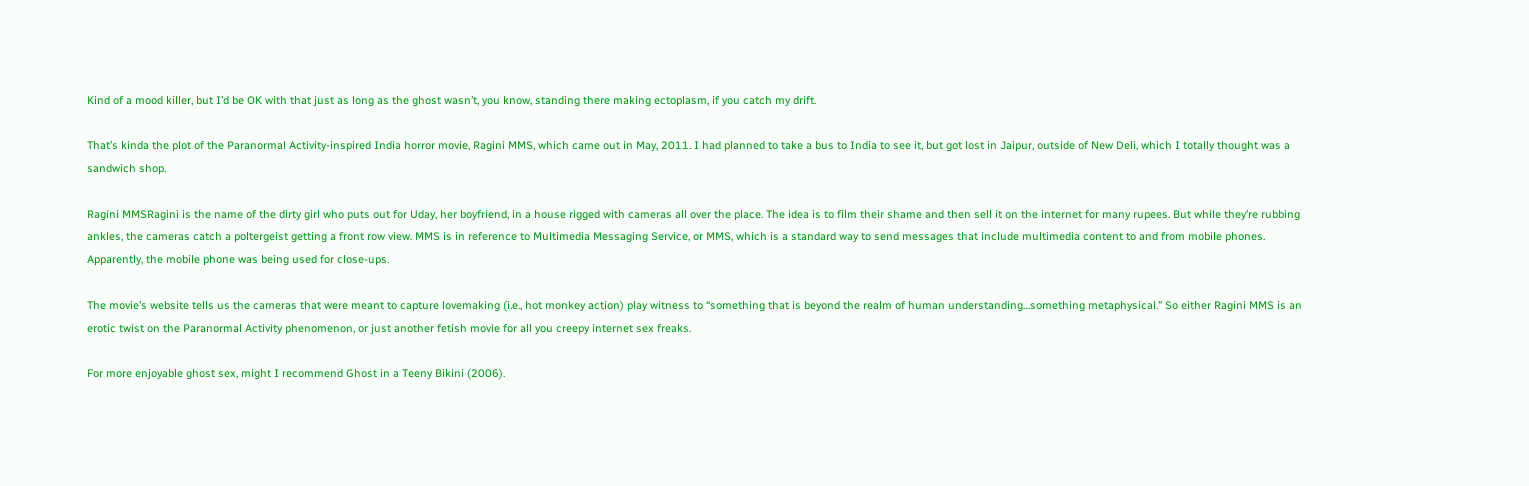Kind of a mood killer, but I’d be OK with that just as long as the ghost wasn’t, you know, standing there making ectoplasm, if you catch my drift.

That’s kinda the plot of the Paranormal Activity-inspired India horror movie, Ragini MMS, which came out in May, 2011. I had planned to take a bus to India to see it, but got lost in Jaipur, outside of New Deli, which I totally thought was a sandwich shop.

Ragini MMSRagini is the name of the dirty girl who puts out for Uday, her boyfriend, in a house rigged with cameras all over the place. The idea is to film their shame and then sell it on the internet for many rupees. But while they’re rubbing ankles, the cameras catch a poltergeist getting a front row view. MMS is in reference to Multimedia Messaging Service, or MMS, which is a standard way to send messages that include multimedia content to and from mobile phones. Apparently, the mobile phone was being used for close-ups.

The movie’s website tells us the cameras that were meant to capture lovemaking (i.e., hot monkey action) play witness to “something that is beyond the realm of human understanding…something metaphysical.” So either Ragini MMS is an erotic twist on the Paranormal Activity phenomenon, or just another fetish movie for all you creepy internet sex freaks.

For more enjoyable ghost sex, might I recommend Ghost in a Teeny Bikini (2006).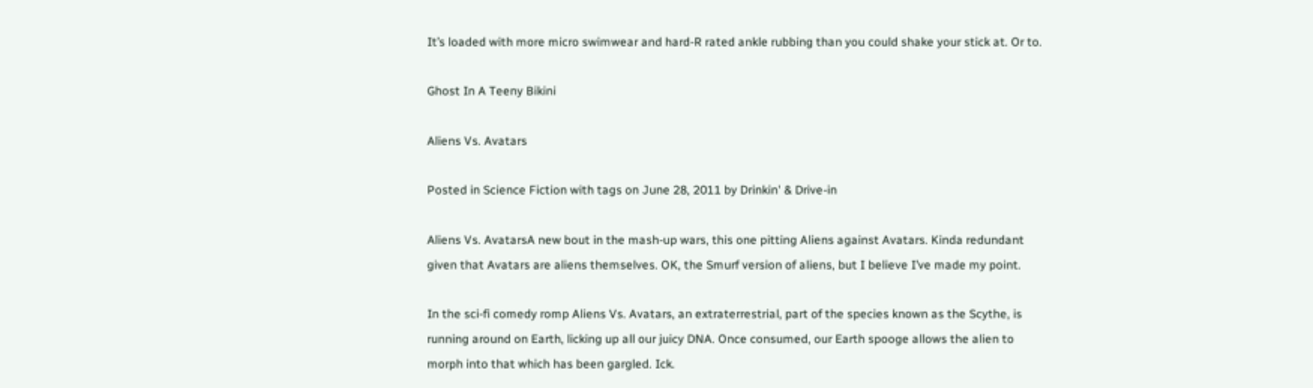It’s loaded with more micro swimwear and hard-R rated ankle rubbing than you could shake your stick at. Or to.

Ghost In A Teeny Bikini

Aliens Vs. Avatars

Posted in Science Fiction with tags on June 28, 2011 by Drinkin' & Drive-in

Aliens Vs. AvatarsA new bout in the mash-up wars, this one pitting Aliens against Avatars. Kinda redundant given that Avatars are aliens themselves. OK, the Smurf version of aliens, but I believe I’ve made my point.

In the sci-fi comedy romp Aliens Vs. Avatars, an extraterrestrial, part of the species known as the Scythe, is running around on Earth, licking up all our juicy DNA. Once consumed, our Earth spooge allows the alien to morph into that which has been gargled. Ick.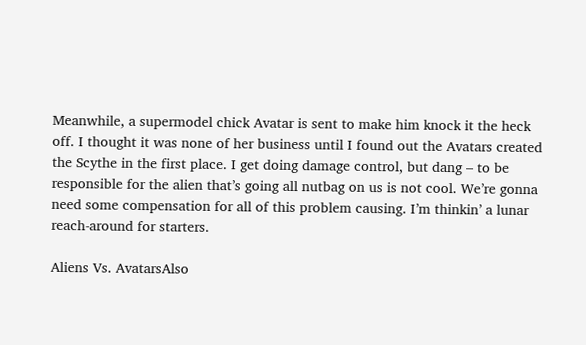Meanwhile, a supermodel chick Avatar is sent to make him knock it the heck off. I thought it was none of her business until I found out the Avatars created the Scythe in the first place. I get doing damage control, but dang – to be responsible for the alien that’s going all nutbag on us is not cool. We’re gonna need some compensation for all of this problem causing. I’m thinkin’ a lunar reach-around for starters.

Aliens Vs. AvatarsAlso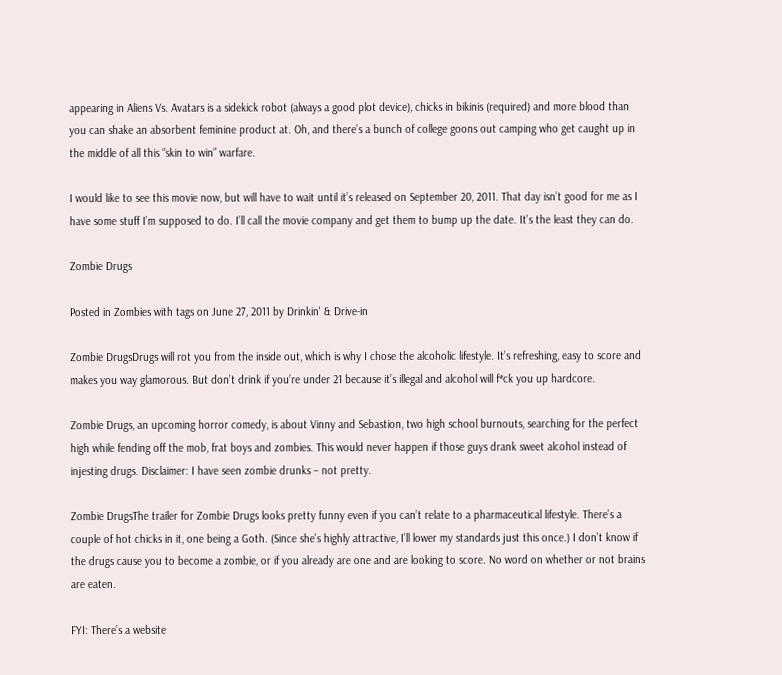appearing in Aliens Vs. Avatars is a sidekick robot (always a good plot device), chicks in bikinis (required) and more blood than you can shake an absorbent feminine product at. Oh, and there’s a bunch of college goons out camping who get caught up in the middle of all this “skin to win” warfare.

I would like to see this movie now, but will have to wait until it’s released on September 20, 2011. That day isn’t good for me as I have some stuff I’m supposed to do. I’ll call the movie company and get them to bump up the date. It’s the least they can do.

Zombie Drugs

Posted in Zombies with tags on June 27, 2011 by Drinkin' & Drive-in

Zombie DrugsDrugs will rot you from the inside out, which is why I chose the alcoholic lifestyle. It’s refreshing, easy to score and makes you way glamorous. But don’t drink if you’re under 21 because it’s illegal and alcohol will f*ck you up hardcore.

Zombie Drugs, an upcoming horror comedy, is about Vinny and Sebastion, two high school burnouts, searching for the perfect high while fending off the mob, frat boys and zombies. This would never happen if those guys drank sweet alcohol instead of injesting drugs. Disclaimer: I have seen zombie drunks – not pretty.

Zombie DrugsThe trailer for Zombie Drugs looks pretty funny even if you can’t relate to a pharmaceutical lifestyle. There’s a couple of hot chicks in it, one being a Goth. (Since she’s highly attractive, I’ll lower my standards just this once.) I don’t know if the drugs cause you to become a zombie, or if you already are one and are looking to score. No word on whether or not brains are eaten.

FYI: There’s a website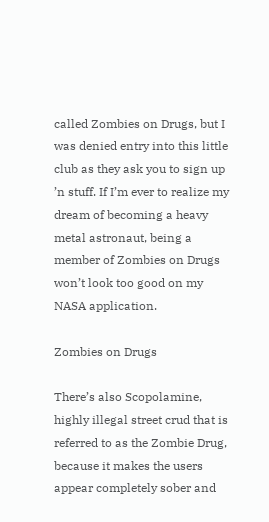called Zombies on Drugs, but I was denied entry into this little club as they ask you to sign up ’n stuff. If I’m ever to realize my dream of becoming a heavy metal astronaut, being a member of Zombies on Drugs won’t look too good on my NASA application.

Zombies on Drugs

There’s also Scopolamine, highly illegal street crud that is referred to as the Zombie Drug, because it makes the users appear completely sober and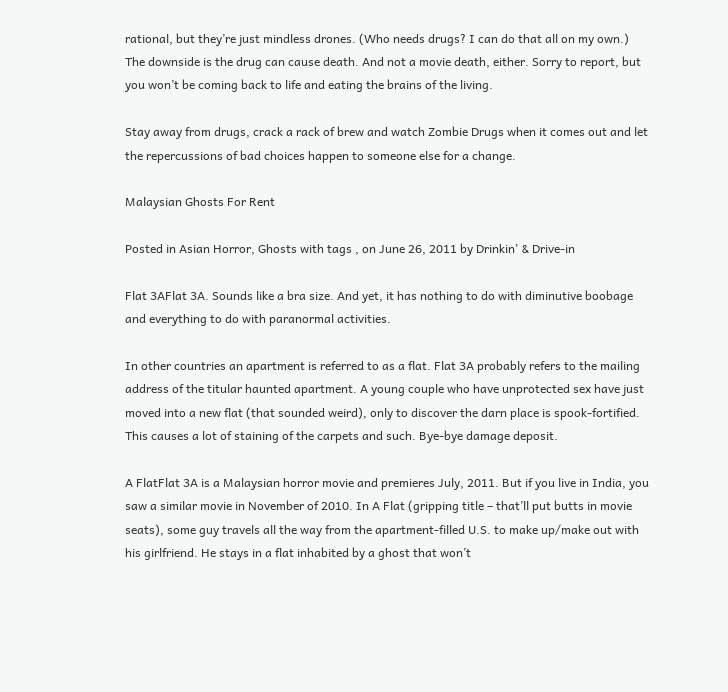rational, but they’re just mindless drones. (Who needs drugs? I can do that all on my own.) The downside is the drug can cause death. And not a movie death, either. Sorry to report, but you won’t be coming back to life and eating the brains of the living.

Stay away from drugs, crack a rack of brew and watch Zombie Drugs when it comes out and let the repercussions of bad choices happen to someone else for a change.

Malaysian Ghosts For Rent

Posted in Asian Horror, Ghosts with tags , on June 26, 2011 by Drinkin' & Drive-in

Flat 3AFlat 3A. Sounds like a bra size. And yet, it has nothing to do with diminutive boobage and everything to do with paranormal activities.

In other countries an apartment is referred to as a flat. Flat 3A probably refers to the mailing address of the titular haunted apartment. A young couple who have unprotected sex have just moved into a new flat (that sounded weird), only to discover the darn place is spook-fortified. This causes a lot of staining of the carpets and such. Bye-bye damage deposit.

A FlatFlat 3A is a Malaysian horror movie and premieres July, 2011. But if you live in India, you saw a similar movie in November of 2010. In A Flat (gripping title – that’ll put butts in movie seats), some guy travels all the way from the apartment-filled U.S. to make up/make out with his girlfriend. He stays in a flat inhabited by a ghost that won’t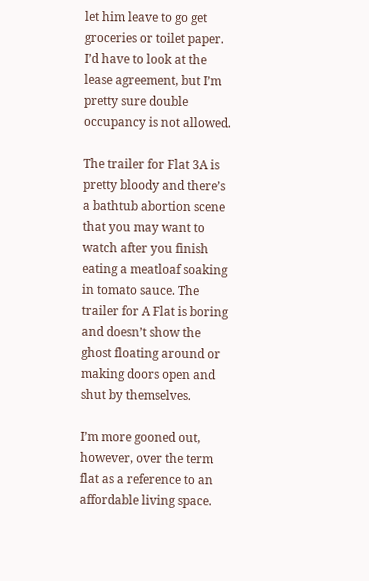let him leave to go get groceries or toilet paper. I’d have to look at the lease agreement, but I’m pretty sure double occupancy is not allowed.

The trailer for Flat 3A is pretty bloody and there’s a bathtub abortion scene that you may want to watch after you finish eating a meatloaf soaking in tomato sauce. The trailer for A Flat is boring and doesn’t show the ghost floating around or making doors open and shut by themselves.

I’m more gooned out, however, over the term flat as a reference to an affordable living space.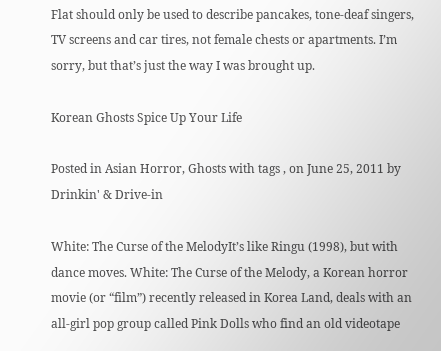Flat should only be used to describe pancakes, tone-deaf singers, TV screens and car tires, not female chests or apartments. I’m sorry, but that’s just the way I was brought up.

Korean Ghosts Spice Up Your Life

Posted in Asian Horror, Ghosts with tags , on June 25, 2011 by Drinkin' & Drive-in

White: The Curse of the MelodyIt’s like Ringu (1998), but with dance moves. White: The Curse of the Melody, a Korean horror movie (or “film”) recently released in Korea Land, deals with an all-girl pop group called Pink Dolls who find an old videotape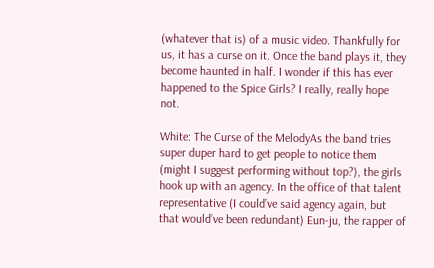(whatever that is) of a music video. Thankfully for us, it has a curse on it. Once the band plays it, they become haunted in half. I wonder if this has ever happened to the Spice Girls? I really, really hope not.

White: The Curse of the MelodyAs the band tries super duper hard to get people to notice them (might I suggest performing without top?), the girls hook up with an agency. In the office of that talent representative (I could’ve said agency again, but that would’ve been redundant) Eun-ju, the rapper of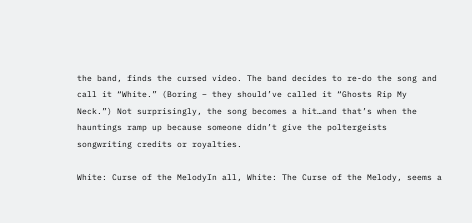the band, finds the cursed video. The band decides to re-do the song and call it “White.” (Boring – they should’ve called it “Ghosts Rip My Neck.”) Not surprisingly, the song becomes a hit…and that’s when the hauntings ramp up because someone didn’t give the poltergeists songwriting credits or royalties.

White: Curse of the MelodyIn all, White: The Curse of the Melody, seems a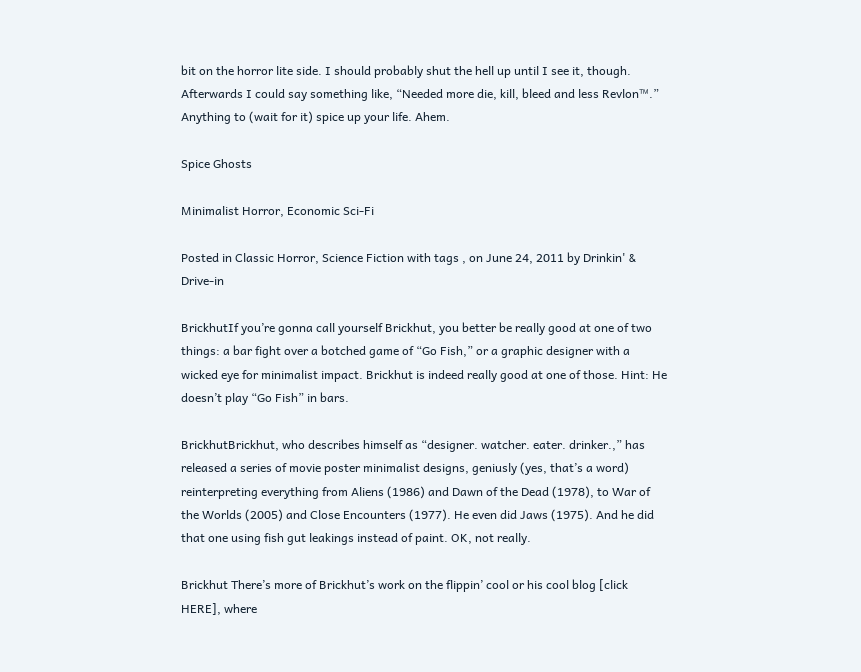bit on the horror lite side. I should probably shut the hell up until I see it, though. Afterwards I could say something like, “Needed more die, kill, bleed and less Revlon™.” Anything to (wait for it) spice up your life. Ahem.

Spice Ghosts

Minimalist Horror, Economic Sci-Fi

Posted in Classic Horror, Science Fiction with tags , on June 24, 2011 by Drinkin' & Drive-in

BrickhutIf you’re gonna call yourself Brickhut, you better be really good at one of two things: a bar fight over a botched game of “Go Fish,” or a graphic designer with a wicked eye for minimalist impact. Brickhut is indeed really good at one of those. Hint: He doesn’t play “Go Fish” in bars.

BrickhutBrickhut, who describes himself as “designer. watcher. eater. drinker.,” has released a series of movie poster minimalist designs, geniusly (yes, that’s a word) reinterpreting everything from Aliens (1986) and Dawn of the Dead (1978), to War of the Worlds (2005) and Close Encounters (1977). He even did Jaws (1975). And he did that one using fish gut leakings instead of paint. OK, not really.

Brickhut There’s more of Brickhut’s work on the flippin’ cool or his cool blog [click HERE], where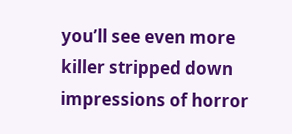you’ll see even more killer stripped down impressions of horror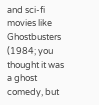and sci-fi movies like Ghostbusters (1984; you thought it was a ghost comedy, but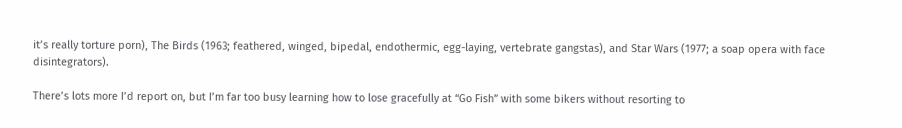it’s really torture porn), The Birds (1963; feathered, winged, bipedal, endothermic, egg-laying, vertebrate gangstas), and Star Wars (1977; a soap opera with face disintegrators).

There’s lots more I’d report on, but I’m far too busy learning how to lose gracefully at “Go Fish” with some bikers without resorting to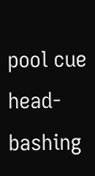pool cue head-bashing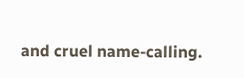and cruel name-calling.